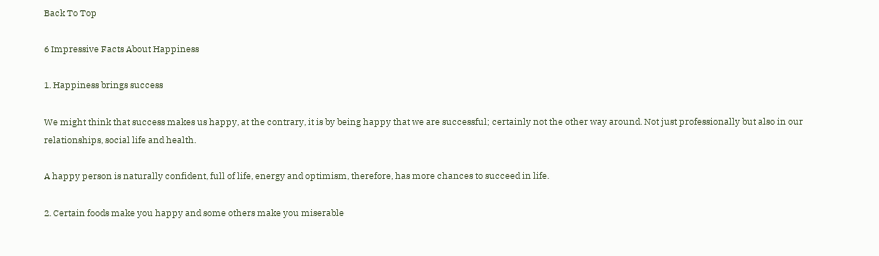Back To Top

6 Impressive Facts About Happiness

1. Happiness brings success

We might think that success makes us happy, at the contrary, it is by being happy that we are successful; certainly not the other way around. Not just professionally but also in our relationships, social life and health.

A happy person is naturally confident, full of life, energy and optimism, therefore, has more chances to succeed in life.

2. Certain foods make you happy and some others make you miserable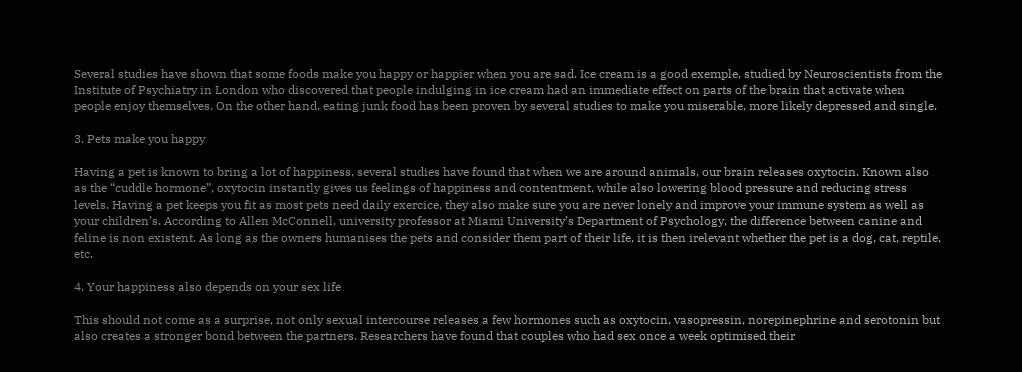Several studies have shown that some foods make you happy or happier when you are sad. Ice cream is a good exemple, studied by Neuroscientists from the Institute of Psychiatry in London who discovered that people indulging in ice cream had an immediate effect on parts of the brain that activate when people enjoy themselves. On the other hand, eating junk food has been proven by several studies to make you miserable, more likely depressed and single.

3. Pets make you happy

Having a pet is known to bring a lot of happiness, several studies have found that when we are around animals, our brain releases oxytocin. Known also as the “cuddle hormone”, oxytocin instantly gives us feelings of happiness and contentment, while also lowering blood pressure and reducing stress levels. Having a pet keeps you fit as most pets need daily exercice, they also make sure you are never lonely and improve your immune system as well as your children’s. According to Allen McConnell, university professor at Miami University’s Department of Psychology, the difference between canine and feline is non existent. As long as the owners humanises the pets and consider them part of their life, it is then irelevant whether the pet is a dog, cat, reptile, etc.

4. Your happiness also depends on your sex life

This should not come as a surprise, not only sexual intercourse releases a few hormones such as oxytocin, vasopressin, norepinephrine and serotonin but also creates a stronger bond between the partners. Researchers have found that couples who had sex once a week optimised their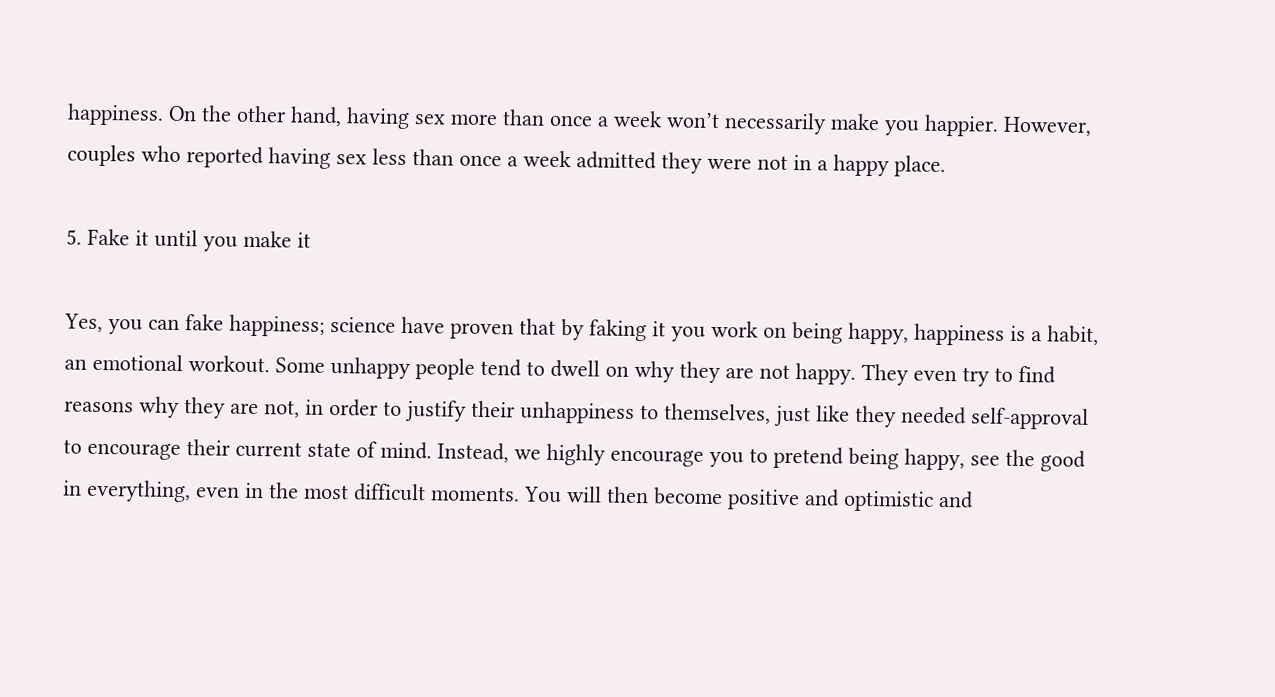happiness. On the other hand, having sex more than once a week won’t necessarily make you happier. However, couples who reported having sex less than once a week admitted they were not in a happy place.

5. Fake it until you make it

Yes, you can fake happiness; science have proven that by faking it you work on being happy, happiness is a habit, an emotional workout. Some unhappy people tend to dwell on why they are not happy. They even try to find reasons why they are not, in order to justify their unhappiness to themselves, just like they needed self-approval to encourage their current state of mind. Instead, we highly encourage you to pretend being happy, see the good in everything, even in the most difficult moments. You will then become positive and optimistic and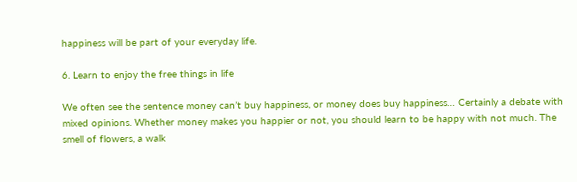happiness will be part of your everyday life.

6. Learn to enjoy the free things in life

We often see the sentence money can’t buy happiness, or money does buy happiness… Certainly a debate with mixed opinions. Whether money makes you happier or not, you should learn to be happy with not much. The smell of flowers, a walk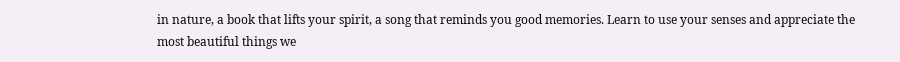in nature, a book that lifts your spirit, a song that reminds you good memories. Learn to use your senses and appreciate the most beautiful things we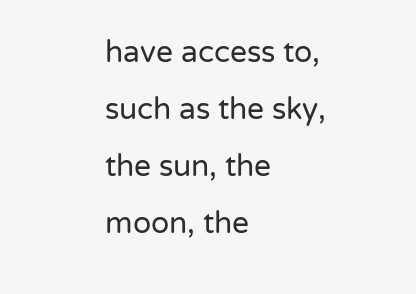have access to, such as the sky, the sun, the moon, the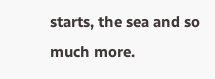starts, the sea and so much more.